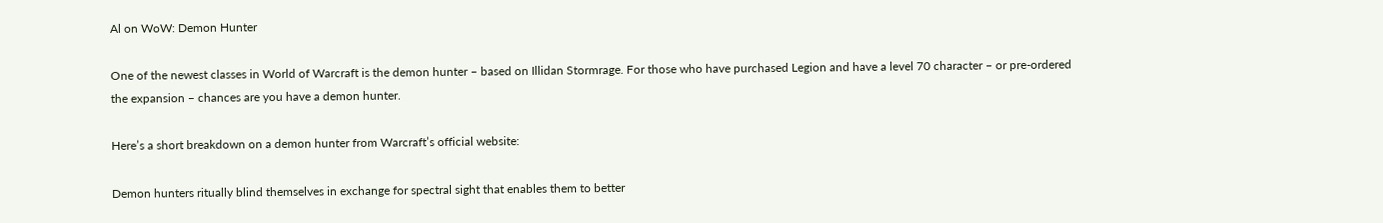Al on WoW: Demon Hunter

One of the newest classes in World of Warcraft is the demon hunter – based on Illidan Stormrage. For those who have purchased Legion and have a level 70 character – or pre-ordered the expansion – chances are you have a demon hunter.

Here’s a short breakdown on a demon hunter from Warcraft’s official website:

Demon hunters ritually blind themselves in exchange for spectral sight that enables them to better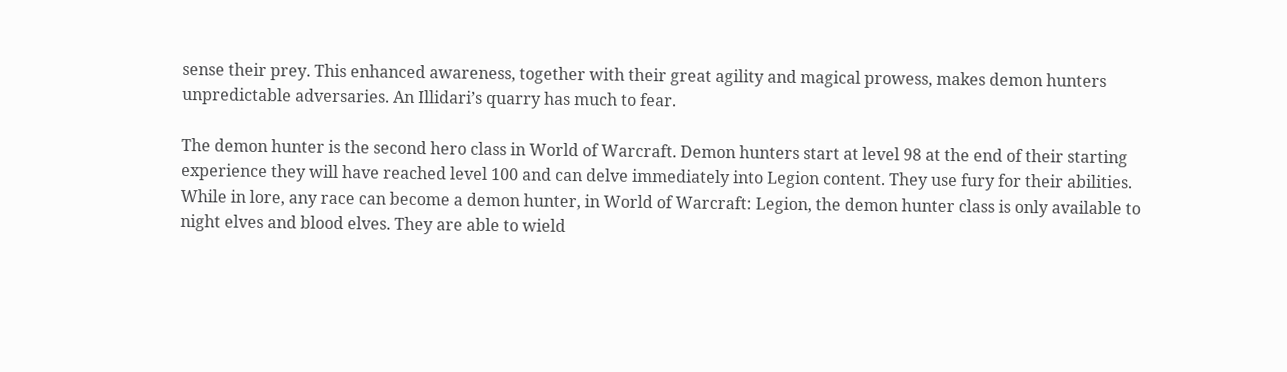sense their prey. This enhanced awareness, together with their great agility and magical prowess, makes demon hunters unpredictable adversaries. An Illidari’s quarry has much to fear.

The demon hunter is the second hero class in World of Warcraft. Demon hunters start at level 98 at the end of their starting experience they will have reached level 100 and can delve immediately into Legion content. They use fury for their abilities. While in lore, any race can become a demon hunter, in World of Warcraft: Legion, the demon hunter class is only available to night elves and blood elves. They are able to wield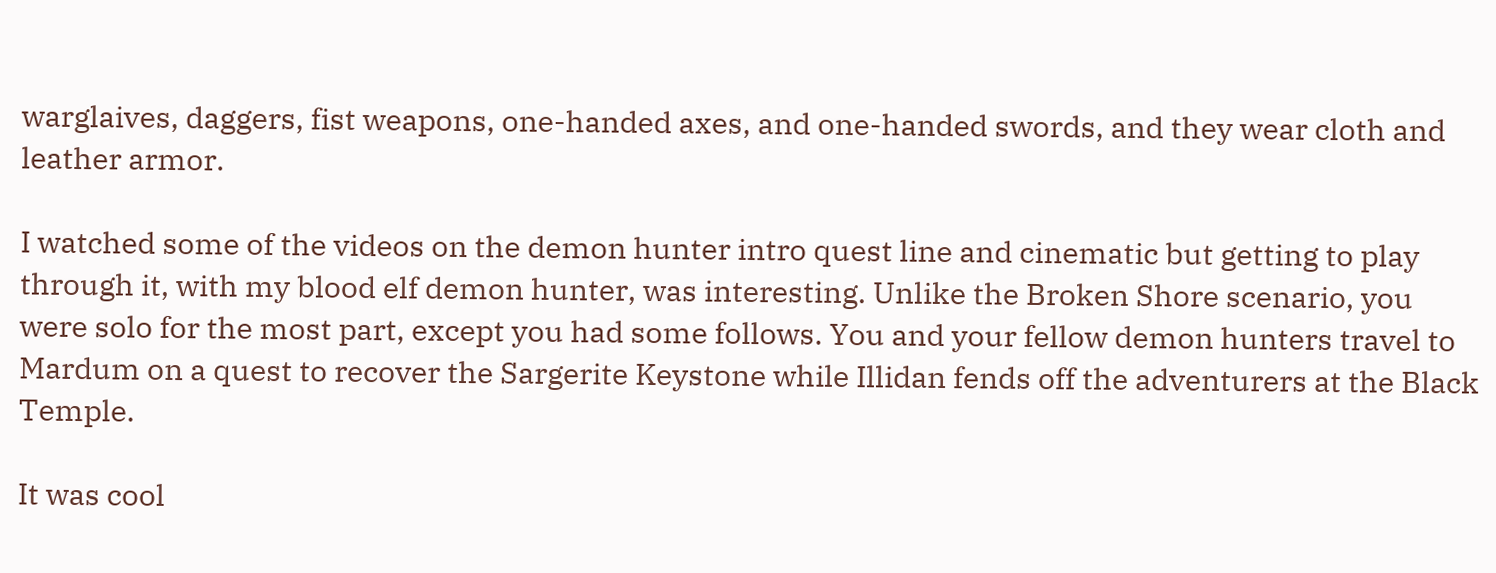warglaives, daggers, fist weapons, one-handed axes, and one-handed swords, and they wear cloth and leather armor.

I watched some of the videos on the demon hunter intro quest line and cinematic but getting to play through it, with my blood elf demon hunter, was interesting. Unlike the Broken Shore scenario, you were solo for the most part, except you had some follows. You and your fellow demon hunters travel to Mardum on a quest to recover the Sargerite Keystone while Illidan fends off the adventurers at the Black Temple.

It was cool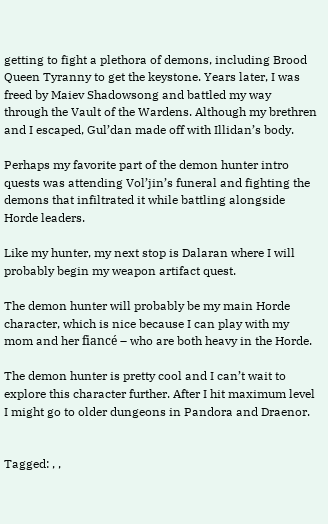getting to fight a plethora of demons, including Brood Queen Tyranny to get the keystone. Years later, I was freed by Maiev Shadowsong and battled my way through the Vault of the Wardens. Although my brethren and I escaped, Gul’dan made off with Illidan’s body.

Perhaps my favorite part of the demon hunter intro quests was attending Vol’jin’s funeral and fighting the demons that infiltrated it while battling alongside Horde leaders.

Like my hunter, my next stop is Dalaran where I will probably begin my weapon artifact quest.

The demon hunter will probably be my main Horde character, which is nice because I can play with my mom and her fiancé – who are both heavy in the Horde.

The demon hunter is pretty cool and I can’t wait to explore this character further. After I hit maximum level I might go to older dungeons in Pandora and Draenor.


Tagged: , ,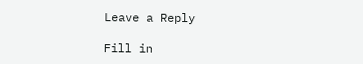Leave a Reply

Fill in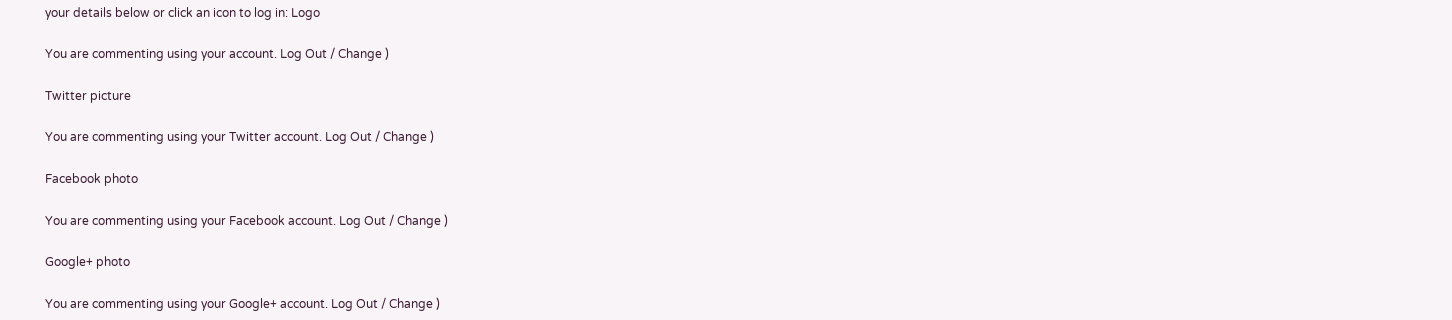your details below or click an icon to log in: Logo

You are commenting using your account. Log Out / Change )

Twitter picture

You are commenting using your Twitter account. Log Out / Change )

Facebook photo

You are commenting using your Facebook account. Log Out / Change )

Google+ photo

You are commenting using your Google+ account. Log Out / Change )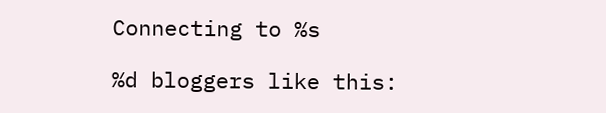Connecting to %s

%d bloggers like this: